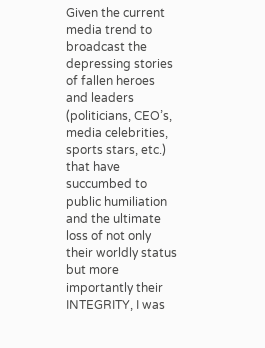Given the current media trend to broadcast the depressing stories of fallen heroes and leaders (politicians, CEO’s, media celebrities, sports stars, etc.) that have succumbed to public humiliation and the ultimate loss of not only their worldly status but more importantly their INTEGRITY, I was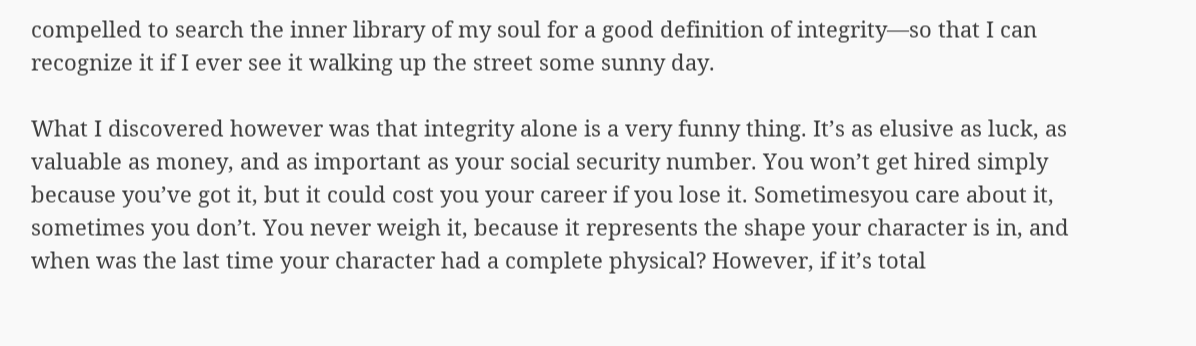compelled to search the inner library of my soul for a good definition of integrity—so that I can recognize it if I ever see it walking up the street some sunny day.

What I discovered however was that integrity alone is a very funny thing. It’s as elusive as luck, as valuable as money, and as important as your social security number. You won’t get hired simply because you’ve got it, but it could cost you your career if you lose it. Sometimesyou care about it, sometimes you don’t. You never weigh it, because it represents the shape your character is in, and when was the last time your character had a complete physical? However, if it’s total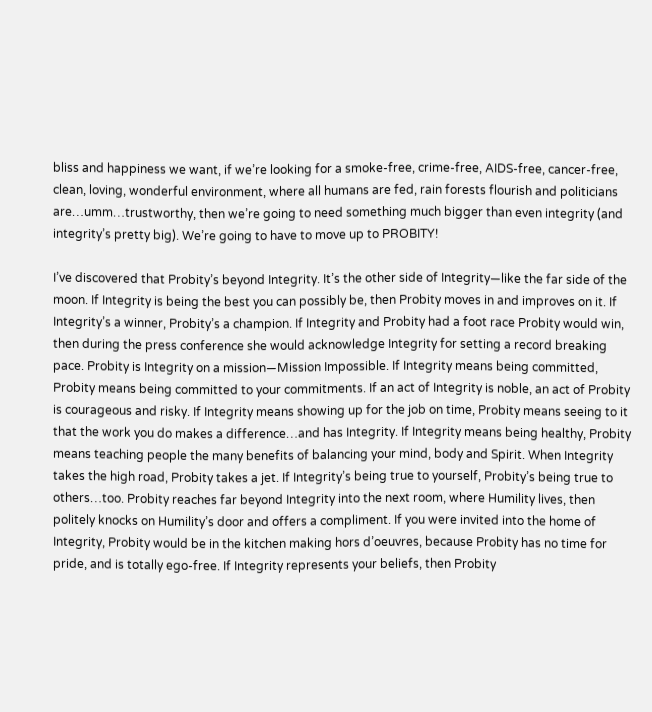bliss and happiness we want, if we’re looking for a smoke-free, crime-free, AIDS-free, cancer-free, clean, loving, wonderful environment, where all humans are fed, rain forests flourish and politicians are…umm…trustworthy, then we’re going to need something much bigger than even integrity (and integrity’s pretty big). We’re going to have to move up to PROBITY!

I’ve discovered that Probity’s beyond Integrity. It’s the other side of Integrity—like the far side of the moon. If Integrity is being the best you can possibly be, then Probity moves in and improves on it. If Integrity’s a winner, Probity’s a champion. If Integrity and Probity had a foot race Probity would win, then during the press conference she would acknowledge Integrity for setting a record breaking pace. Probity is Integrity on a mission—Mission Impossible. If Integrity means being committed, Probity means being committed to your commitments. If an act of Integrity is noble, an act of Probity is courageous and risky. If Integrity means showing up for the job on time, Probity means seeing to it that the work you do makes a difference…and has Integrity. If Integrity means being healthy, Probity means teaching people the many benefits of balancing your mind, body and Spirit. When Integrity takes the high road, Probity takes a jet. If Integrity’s being true to yourself, Probity’s being true to others…too. Probity reaches far beyond Integrity into the next room, where Humility lives, then politely knocks on Humility’s door and offers a compliment. If you were invited into the home of Integrity, Probity would be in the kitchen making hors d’oeuvres, because Probity has no time for pride, and is totally ego-free. If Integrity represents your beliefs, then Probity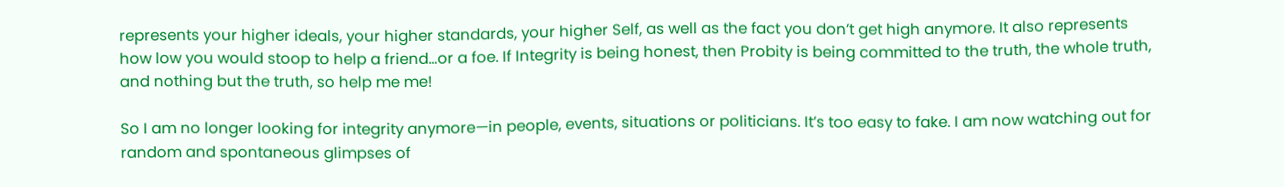represents your higher ideals, your higher standards, your higher Self, as well as the fact you don’t get high anymore. It also represents how low you would stoop to help a friend…or a foe. If Integrity is being honest, then Probity is being committed to the truth, the whole truth, and nothing but the truth, so help me me!

So I am no longer looking for integrity anymore—in people, events, situations or politicians. It’s too easy to fake. I am now watching out for random and spontaneous glimpses of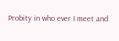Probity in who ever I meet and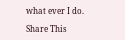what ever I do.

Share This